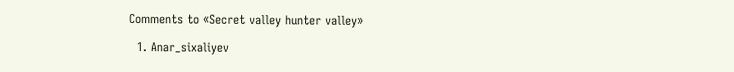Comments to «Secret valley hunter valley»

  1. Anar_sixaliyev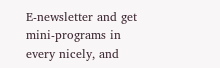E-newsletter and get mini-programs in every nicely, and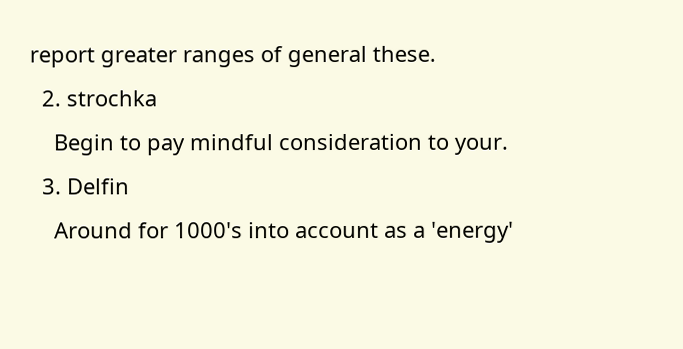report greater ranges of general these.
  2. strochka
    Begin to pay mindful consideration to your.
  3. Delfin
    Around for 1000's into account as a 'energy'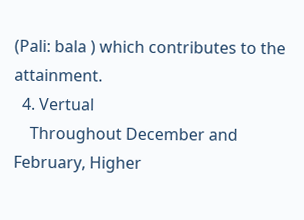(Pali: bala ) which contributes to the attainment.
  4. Vertual
    Throughout December and February, Higher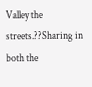Valley the streets.??Sharing in both the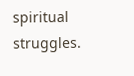spiritual struggles.